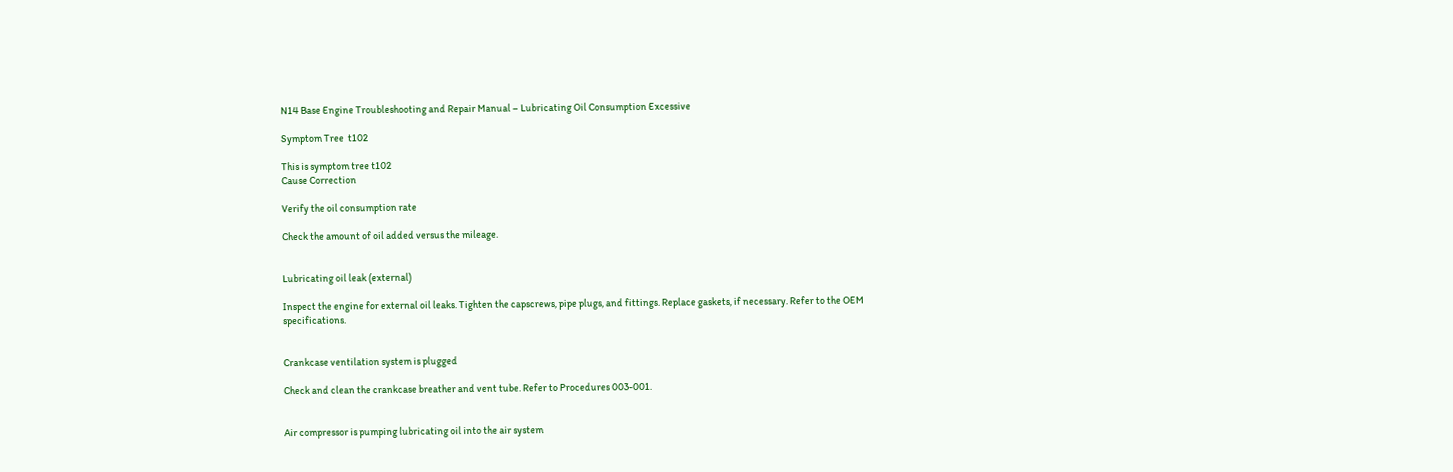N14 Base Engine Troubleshooting and Repair Manual – Lubricating Oil Consumption Excessive

Symptom Tree  t102

This is symptom tree t102
Cause Correction

Verify the oil consumption rate

Check the amount of oil added versus the mileage.


Lubricating oil leak (external)

Inspect the engine for external oil leaks. Tighten the capscrews, pipe plugs, and fittings. Replace gaskets, if necessary. Refer to the OEM specifications.


Crankcase ventilation system is plugged

Check and clean the crankcase breather and vent tube. Refer to Procedures 003-001.


Air compressor is pumping lubricating oil into the air system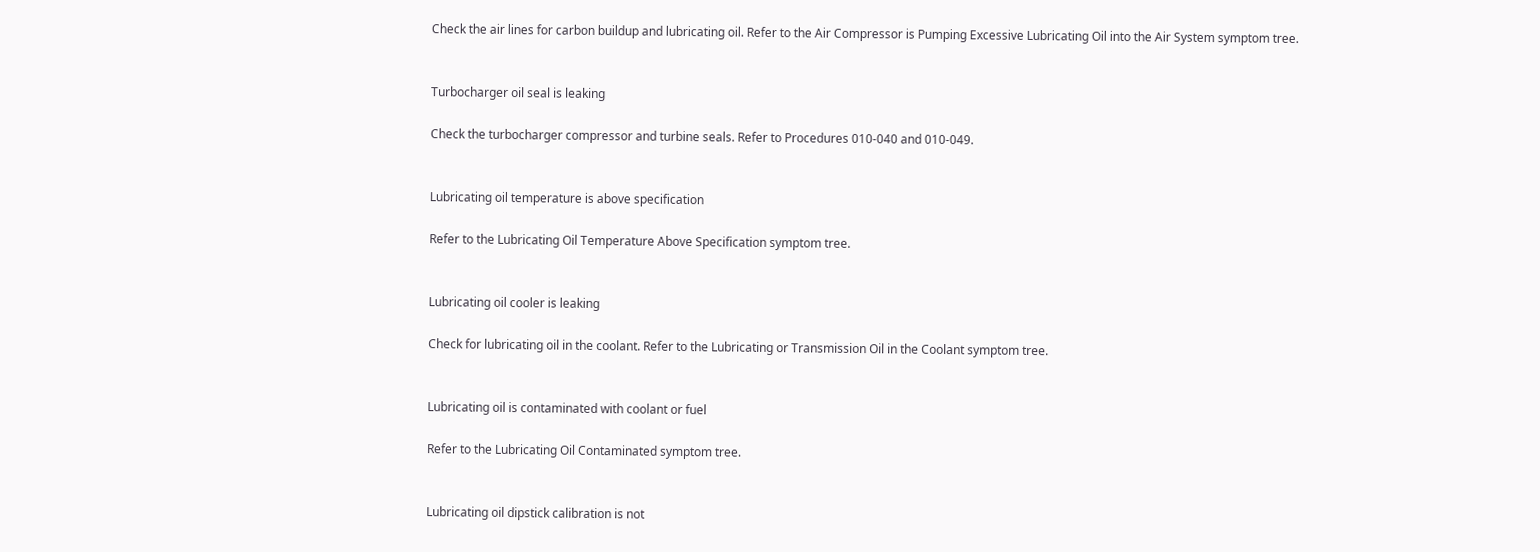Check the air lines for carbon buildup and lubricating oil. Refer to the Air Compressor is Pumping Excessive Lubricating Oil into the Air System symptom tree.


Turbocharger oil seal is leaking

Check the turbocharger compressor and turbine seals. Refer to Procedures 010-040 and 010-049.


Lubricating oil temperature is above specification

Refer to the Lubricating Oil Temperature Above Specification symptom tree.


Lubricating oil cooler is leaking

Check for lubricating oil in the coolant. Refer to the Lubricating or Transmission Oil in the Coolant symptom tree.


Lubricating oil is contaminated with coolant or fuel

Refer to the Lubricating Oil Contaminated symptom tree.


Lubricating oil dipstick calibration is not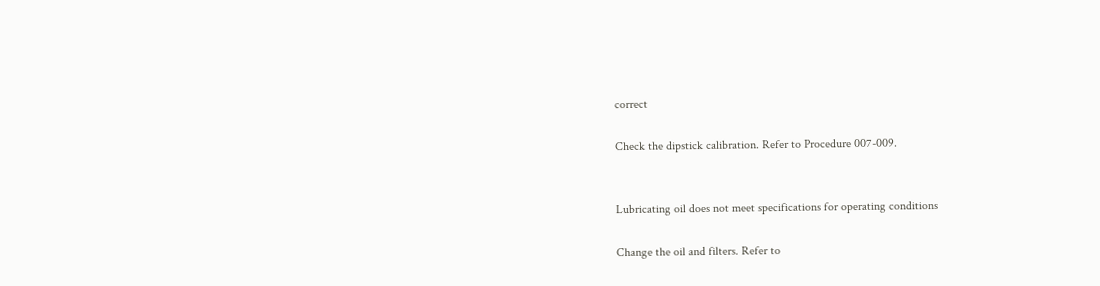correct

Check the dipstick calibration. Refer to Procedure 007-009.


Lubricating oil does not meet specifications for operating conditions

Change the oil and filters. Refer to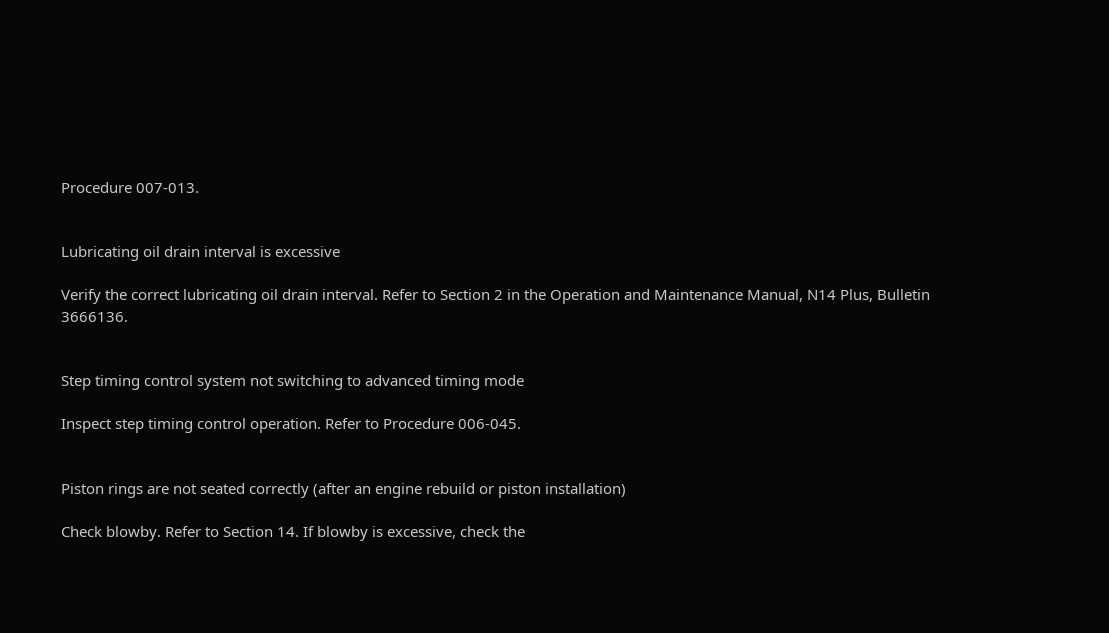Procedure 007-013.


Lubricating oil drain interval is excessive

Verify the correct lubricating oil drain interval. Refer to Section 2 in the Operation and Maintenance Manual, N14 Plus, Bulletin 3666136.


Step timing control system not switching to advanced timing mode

Inspect step timing control operation. Refer to Procedure 006-045.


Piston rings are not seated correctly (after an engine rebuild or piston installation)

Check blowby. Refer to Section 14. If blowby is excessive, check the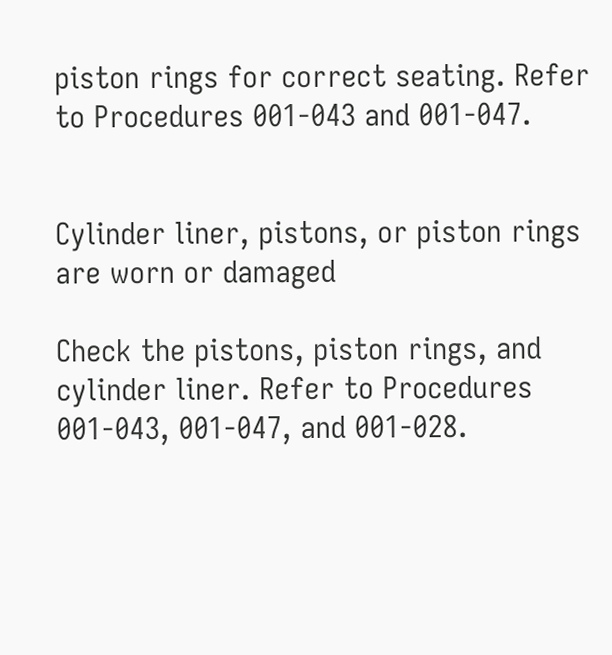piston rings for correct seating. Refer to Procedures 001-043 and 001-047.


Cylinder liner, pistons, or piston rings are worn or damaged

Check the pistons, piston rings, and cylinder liner. Refer to Procedures 001-043, 001-047, and 001-028.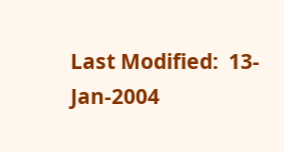Last Modified:  13-Jan-2004